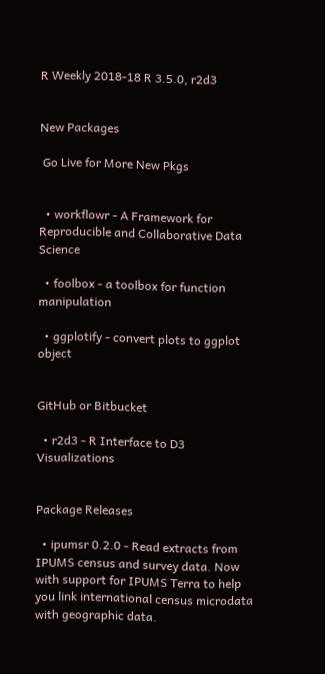R Weekly 2018-18 R 3.5.0, r2d3


New Packages

 Go Live for More New Pkgs


  • workflowr - A Framework for Reproducible and Collaborative Data Science

  • foolbox - a toolbox for function manipulation

  • ggplotify - convert plots to ggplot object


GitHub or Bitbucket

  • r2d3 - R Interface to D3 Visualizations


Package Releases

  • ipumsr 0.2.0 - Read extracts from IPUMS census and survey data. Now with support for IPUMS Terra to help you link international census microdata with geographic data.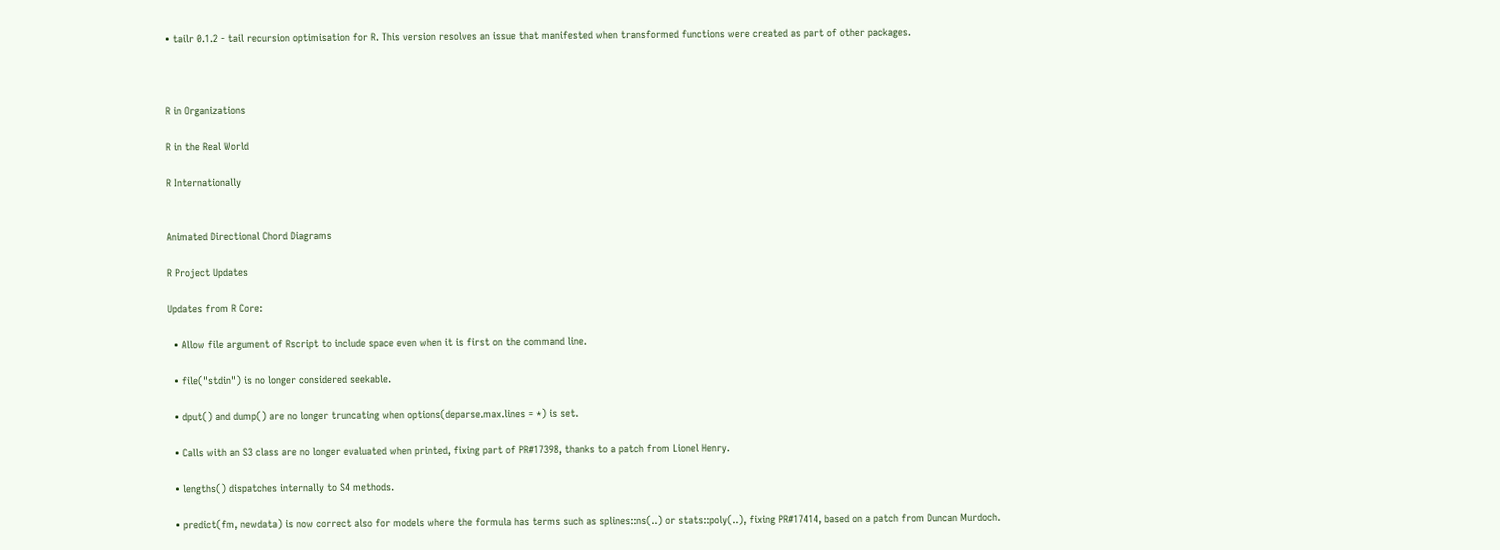• tailr 0.1.2 - tail recursion optimisation for R. This version resolves an issue that manifested when transformed functions were created as part of other packages.



R in Organizations

R in the Real World

R Internationally


Animated Directional Chord Diagrams

R Project Updates

Updates from R Core:

  • Allow file argument of Rscript to include space even when it is first on the command line.

  • file("stdin") is no longer considered seekable.

  • dput() and dump() are no longer truncating when options(deparse.max.lines = *) is set.

  • Calls with an S3 class are no longer evaluated when printed, fixing part of PR#17398, thanks to a patch from Lionel Henry.

  • lengths() dispatches internally to S4 methods.

  • predict(fm, newdata) is now correct also for models where the formula has terms such as splines::ns(..) or stats::poly(..), fixing PR#17414, based on a patch from Duncan Murdoch.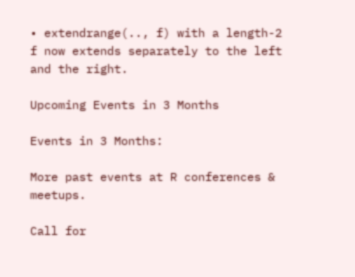• extendrange(.., f) with a length-2 f now extends separately to the left and the right.

Upcoming Events in 3 Months

Events in 3 Months:

More past events at R conferences & meetups.

Call for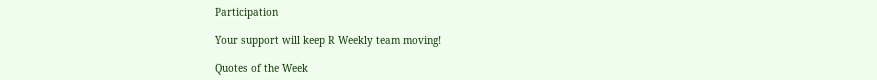Participation

Your support will keep R Weekly team moving!

Quotes of the Week